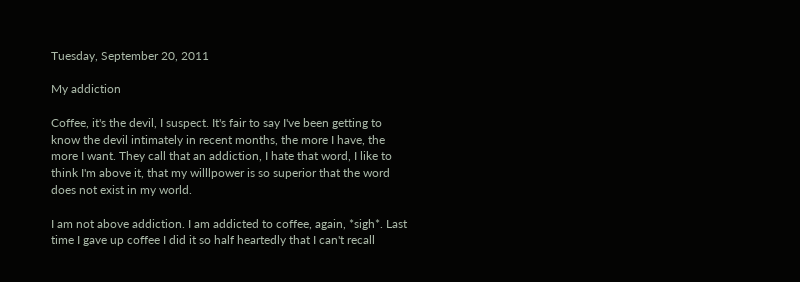Tuesday, September 20, 2011

My addiction

Coffee, it's the devil, I suspect. It's fair to say I've been getting to know the devil intimately in recent months, the more I have, the more I want. They call that an addiction, I hate that word, I like to think I'm above it, that my willlpower is so superior that the word does not exist in my world.

I am not above addiction. I am addicted to coffee, again, *sigh*. Last time I gave up coffee I did it so half heartedly that I can't recall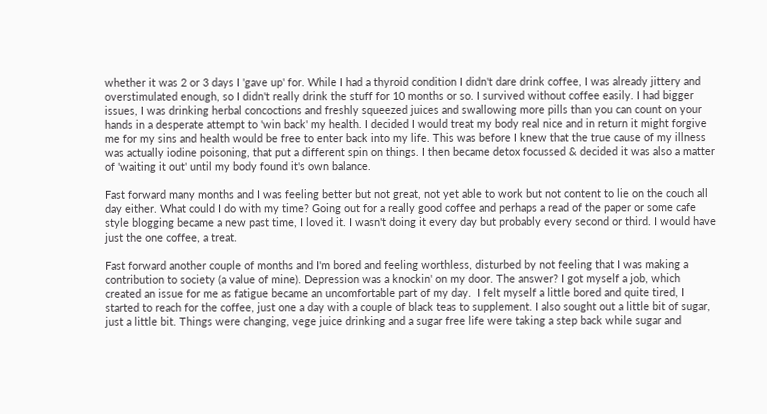whether it was 2 or 3 days I 'gave up' for. While I had a thyroid condition I didn't dare drink coffee, I was already jittery and overstimulated enough, so I didn't really drink the stuff for 10 months or so. I survived without coffee easily. I had bigger issues, I was drinking herbal concoctions and freshly squeezed juices and swallowing more pills than you can count on your hands in a desperate attempt to 'win back' my health. I decided I would treat my body real nice and in return it might forgive me for my sins and health would be free to enter back into my life. This was before I knew that the true cause of my illness was actually iodine poisoning, that put a different spin on things. I then became detox focussed & decided it was also a matter of 'waiting it out' until my body found it's own balance.

Fast forward many months and I was feeling better but not great, not yet able to work but not content to lie on the couch all day either. What could I do with my time? Going out for a really good coffee and perhaps a read of the paper or some cafe style blogging became a new past time, I loved it. I wasn't doing it every day but probably every second or third. I would have just the one coffee, a treat.

Fast forward another couple of months and I'm bored and feeling worthless, disturbed by not feeling that I was making a contribution to society (a value of mine). Depression was a knockin' on my door. The answer? I got myself a job, which created an issue for me as fatigue became an uncomfortable part of my day.  I felt myself a little bored and quite tired, I started to reach for the coffee, just one a day with a couple of black teas to supplement. I also sought out a little bit of sugar, just a little bit. Things were changing, vege juice drinking and a sugar free life were taking a step back while sugar and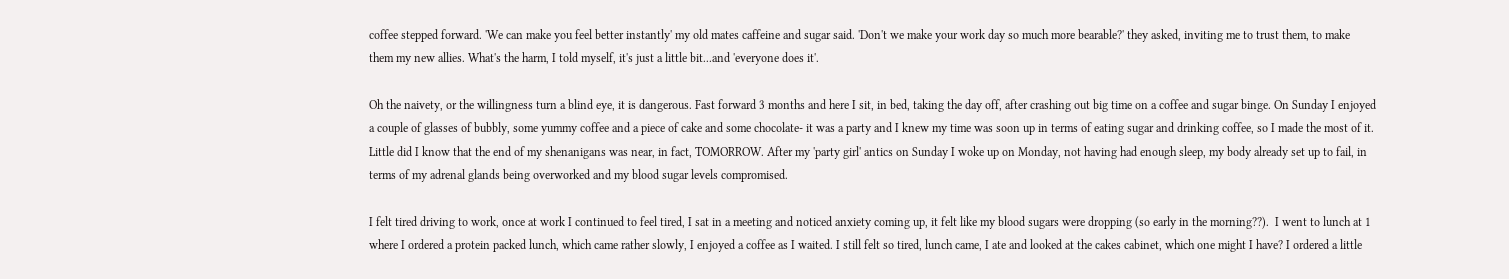coffee stepped forward. 'We can make you feel better instantly' my old mates caffeine and sugar said. 'Don't we make your work day so much more bearable?' they asked, inviting me to trust them, to make them my new allies. What's the harm, I told myself, it's just a little bit...and 'everyone does it'.

Oh the naivety, or the willingness turn a blind eye, it is dangerous. Fast forward 3 months and here I sit, in bed, taking the day off, after crashing out big time on a coffee and sugar binge. On Sunday I enjoyed a couple of glasses of bubbly, some yummy coffee and a piece of cake and some chocolate- it was a party and I knew my time was soon up in terms of eating sugar and drinking coffee, so I made the most of it. Little did I know that the end of my shenanigans was near, in fact, TOMORROW. After my 'party girl' antics on Sunday I woke up on Monday, not having had enough sleep, my body already set up to fail, in terms of my adrenal glands being overworked and my blood sugar levels compromised.

I felt tired driving to work, once at work I continued to feel tired, I sat in a meeting and noticed anxiety coming up, it felt like my blood sugars were dropping (so early in the morning??).  I went to lunch at 1 where I ordered a protein packed lunch, which came rather slowly, I enjoyed a coffee as I waited. I still felt so tired, lunch came, I ate and looked at the cakes cabinet, which one might I have? I ordered a little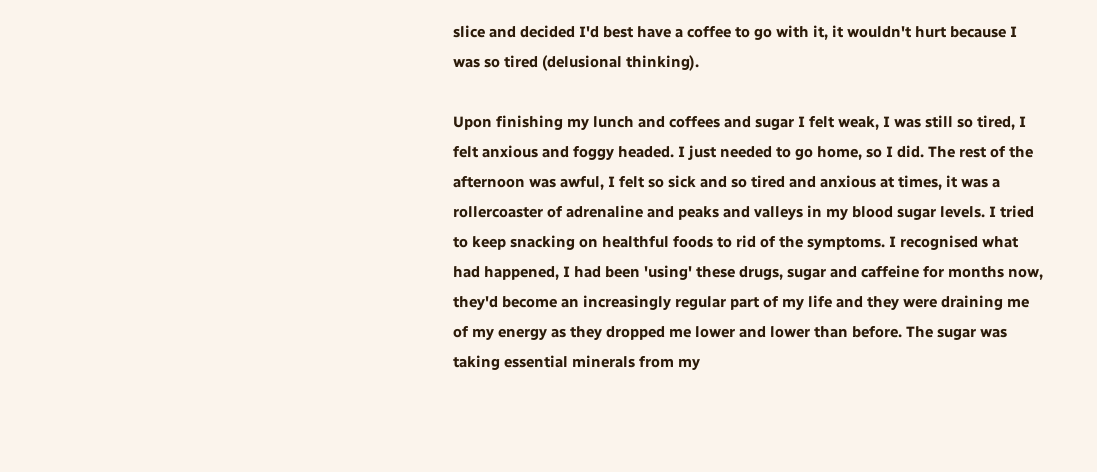slice and decided I'd best have a coffee to go with it, it wouldn't hurt because I was so tired (delusional thinking).

Upon finishing my lunch and coffees and sugar I felt weak, I was still so tired, I felt anxious and foggy headed. I just needed to go home, so I did. The rest of the afternoon was awful, I felt so sick and so tired and anxious at times, it was a rollercoaster of adrenaline and peaks and valleys in my blood sugar levels. I tried to keep snacking on healthful foods to rid of the symptoms. I recognised what had happened, I had been 'using' these drugs, sugar and caffeine for months now, they'd become an increasingly regular part of my life and they were draining me of my energy as they dropped me lower and lower than before. The sugar was taking essential minerals from my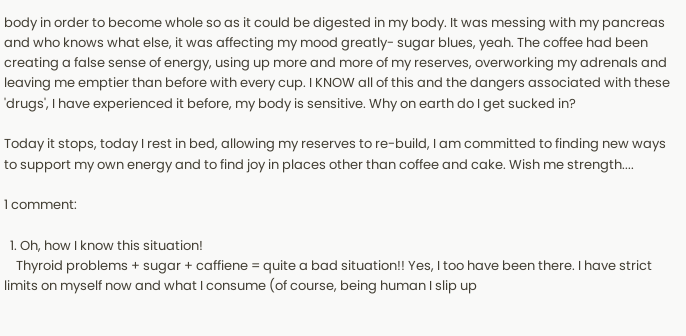body in order to become whole so as it could be digested in my body. It was messing with my pancreas and who knows what else, it was affecting my mood greatly- sugar blues, yeah. The coffee had been creating a false sense of energy, using up more and more of my reserves, overworking my adrenals and leaving me emptier than before with every cup. I KNOW all of this and the dangers associated with these 'drugs', I have experienced it before, my body is sensitive. Why on earth do I get sucked in?

Today it stops, today I rest in bed, allowing my reserves to re-build, I am committed to finding new ways to support my own energy and to find joy in places other than coffee and cake. Wish me strength....

1 comment:

  1. Oh, how I know this situation!
    Thyroid problems + sugar + caffiene = quite a bad situation!! Yes, I too have been there. I have strict limits on myself now and what I consume (of course, being human I slip up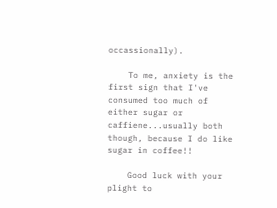occassionally).

    To me, anxiety is the first sign that I've consumed too much of either sugar or caffiene...usually both though, because I do like sugar in coffee!!

    Good luck with your plight to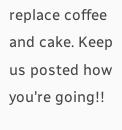replace coffee and cake. Keep us posted how you're going!!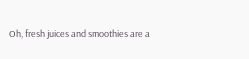Oh, fresh juices and smoothies are a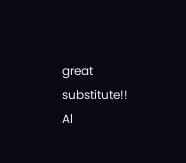great substitute!! Al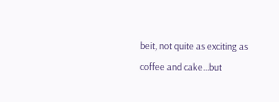beit, not quite as exciting as coffee and cake...but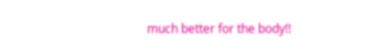much better for the body!!